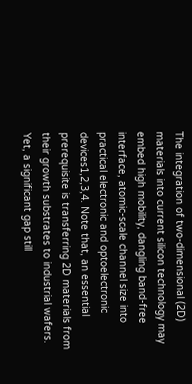The integration of two-dimensional (2D) materials into current silicon technology may embed high mobility, dangling band-free interface, atomic-scale channel size into practical electronic and optoelectronic devices1,2,3,4. Note that, an essential prerequisite is transferring 2D materials from their growth substrates to industrial wafers. Yet, a significant gap still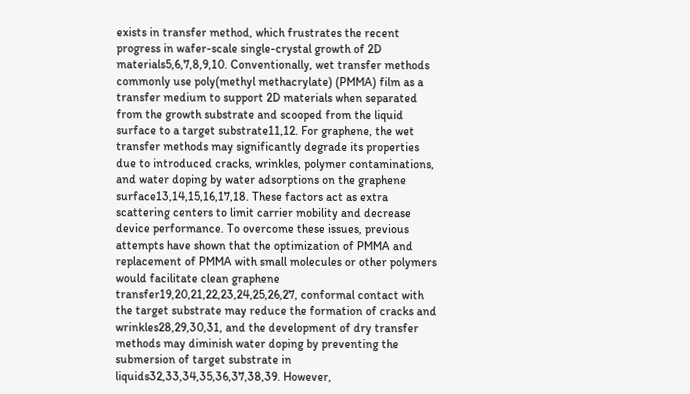exists in transfer method, which frustrates the recent progress in wafer-scale single-crystal growth of 2D materials5,6,7,8,9,10. Conventionally, wet transfer methods commonly use poly(methyl methacrylate) (PMMA) film as a transfer medium to support 2D materials when separated from the growth substrate and scooped from the liquid surface to a target substrate11,12. For graphene, the wet transfer methods may significantly degrade its properties due to introduced cracks, wrinkles, polymer contaminations, and water doping by water adsorptions on the graphene surface13,14,15,16,17,18. These factors act as extra scattering centers to limit carrier mobility and decrease device performance. To overcome these issues, previous attempts have shown that the optimization of PMMA and replacement of PMMA with small molecules or other polymers would facilitate clean graphene transfer19,20,21,22,23,24,25,26,27, conformal contact with the target substrate may reduce the formation of cracks and wrinkles28,29,30,31, and the development of dry transfer methods may diminish water doping by preventing the submersion of target substrate in liquids32,33,34,35,36,37,38,39. However,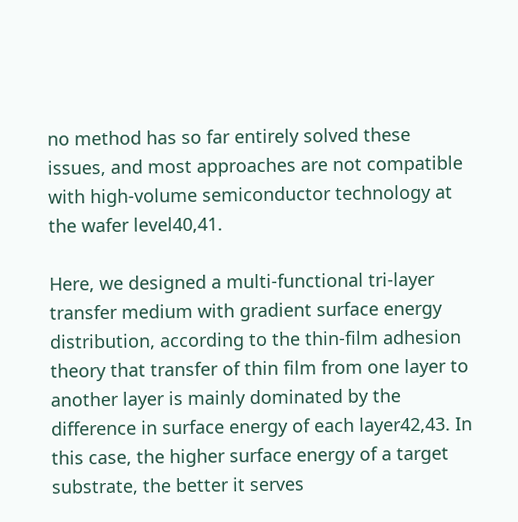no method has so far entirely solved these issues, and most approaches are not compatible with high-volume semiconductor technology at the wafer level40,41.

Here, we designed a multi-functional tri-layer transfer medium with gradient surface energy distribution, according to the thin-film adhesion theory that transfer of thin film from one layer to another layer is mainly dominated by the difference in surface energy of each layer42,43. In this case, the higher surface energy of a target substrate, the better it serves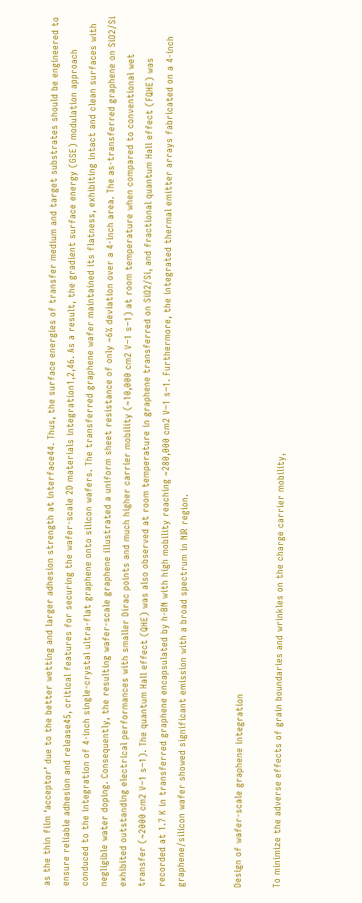as the thin film ‘acceptor’ due to the better wetting and larger adhesion strength at interface44. Thus, the surface energies of transfer medium and target substrates should be engineered to ensure reliable adhesion and release45, critical features for securing the wafer-scale 2D materials integration1,2,46. As a result, the gradient surface energy (GSE) modulation approach conduced to the integration of 4-inch single-crystal ultra-flat graphene onto silicon wafers. The transferred graphene wafer maintained its flatness, exhibiting intact and clean surfaces with negligible water doping. Consequently, the resulting wafer-scale graphene illustrated a uniform sheet resistance of only ~6% deviation over a 4-inch area. The as-transferred graphene on SiO2/Si exhibited outstanding electrical performances with smaller Dirac points and much higher carrier mobility (~10,000 cm2 V−1 s−1) at room temperature when compared to conventional wet transfer (~2000 cm2 V−1 s−1). The quantum Hall effect (QHE) was also observed at room temperature in graphene transferred on SiO2/Si, and fractional quantum Hall effect (FQHE) was recorded at 1.7 K in transferred graphene encapsulated by h-BN with high mobility reaching ~280,000 cm2 V−1 s−1. Furthermore, the integrated thermal emitter arrays fabricated on a 4-inch graphene/silicon wafer showed significant emission with a broad spectrum in NIR region.


Design of wafer-scale graphene integration

To minimize the adverse effects of grain boundaries and wrinkles on the charge carrier mobility,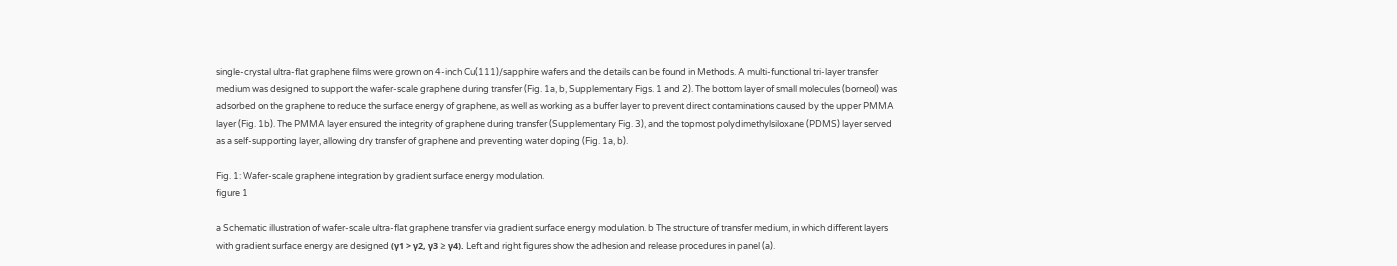single-crystal ultra-flat graphene films were grown on 4-inch Cu(111)/sapphire wafers and the details can be found in Methods. A multi-functional tri-layer transfer medium was designed to support the wafer-scale graphene during transfer (Fig. 1a, b, Supplementary Figs. 1 and 2). The bottom layer of small molecules (borneol) was adsorbed on the graphene to reduce the surface energy of graphene, as well as working as a buffer layer to prevent direct contaminations caused by the upper PMMA layer (Fig. 1b). The PMMA layer ensured the integrity of graphene during transfer (Supplementary Fig. 3), and the topmost polydimethylsiloxane (PDMS) layer served as a self-supporting layer, allowing dry transfer of graphene and preventing water doping (Fig. 1a, b).

Fig. 1: Wafer-scale graphene integration by gradient surface energy modulation.
figure 1

a Schematic illustration of wafer-scale ultra-flat graphene transfer via gradient surface energy modulation. b The structure of transfer medium, in which different layers with gradient surface energy are designed (γ1 > γ2, γ3 ≥ γ4). Left and right figures show the adhesion and release procedures in panel (a).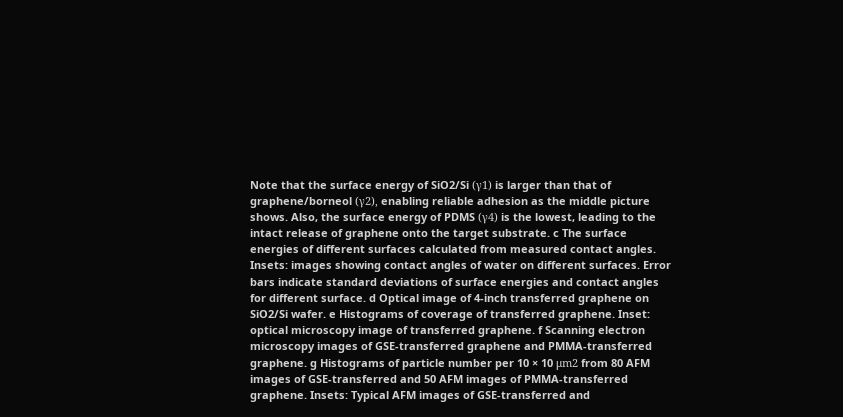Note that the surface energy of SiO2/Si (γ1) is larger than that of graphene/borneol (γ2), enabling reliable adhesion as the middle picture shows. Also, the surface energy of PDMS (γ4) is the lowest, leading to the intact release of graphene onto the target substrate. c The surface energies of different surfaces calculated from measured contact angles. Insets: images showing contact angles of water on different surfaces. Error bars indicate standard deviations of surface energies and contact angles for different surface. d Optical image of 4-inch transferred graphene on SiO2/Si wafer. e Histograms of coverage of transferred graphene. Inset: optical microscopy image of transferred graphene. f Scanning electron microscopy images of GSE-transferred graphene and PMMA-transferred graphene. g Histograms of particle number per 10 × 10 μm2 from 80 AFM images of GSE-transferred and 50 AFM images of PMMA-transferred graphene. Insets: Typical AFM images of GSE-transferred and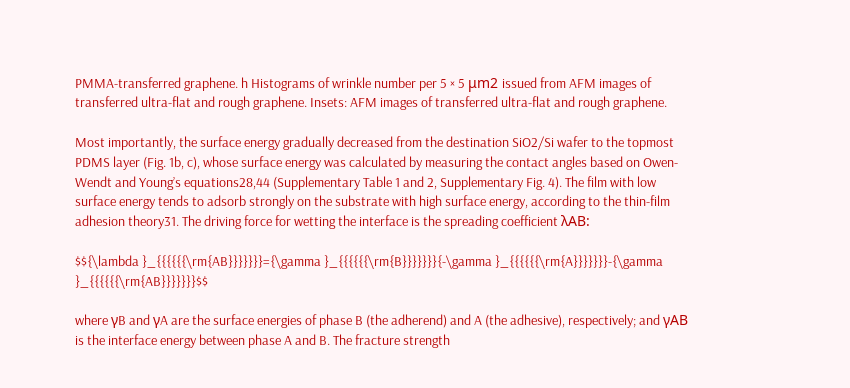PMMA-transferred graphene. h Histograms of wrinkle number per 5 × 5 μm2 issued from AFM images of transferred ultra-flat and rough graphene. Insets: AFM images of transferred ultra-flat and rough graphene.

Most importantly, the surface energy gradually decreased from the destination SiO2/Si wafer to the topmost PDMS layer (Fig. 1b, c), whose surface energy was calculated by measuring the contact angles based on Owen-Wendt and Young’s equations28,44 (Supplementary Table 1 and 2, Supplementary Fig. 4). The film with low surface energy tends to adsorb strongly on the substrate with high surface energy, according to the thin-film adhesion theory31. The driving force for wetting the interface is the spreading coefficient λAB:

$${\lambda }_{{{{{{\rm{AB}}}}}}}={\gamma }_{{{{{{\rm{B}}}}}}}{-\gamma }_{{{{{{\rm{A}}}}}}}-{\gamma }_{{{{{{\rm{AB}}}}}}}$$

where γB and γA are the surface energies of phase B (the adherend) and A (the adhesive), respectively; and γAB is the interface energy between phase A and B. The fracture strength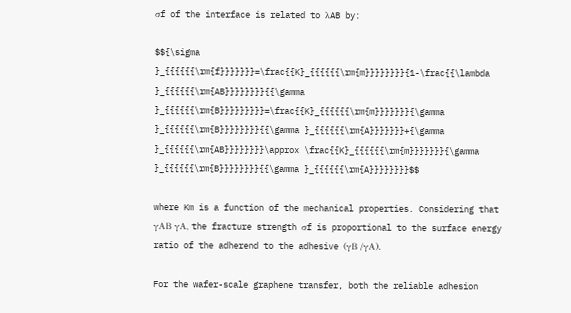σf of the interface is related to λAB by:

$${\sigma }_{{{{{{\rm{f}}}}}}}=\frac{{K}_{{{{{{\rm{m}}}}}}}}{1-\frac{{\lambda }_{{{{{{\rm{AB}}}}}}}}{{\gamma }_{{{{{{\rm{B}}}}}}}}}=\frac{{K}_{{{{{{\rm{m}}}}}}}{\gamma }_{{{{{{\rm{B}}}}}}}}{{\gamma }_{{{{{{\rm{A}}}}}}}+{\gamma }_{{{{{{\rm{AB}}}}}}}}\approx \frac{{K}_{{{{{{\rm{m}}}}}}}{\gamma }_{{{{{{\rm{B}}}}}}}}{{\gamma }_{{{{{{\rm{A}}}}}}}}$$

where Km is a function of the mechanical properties. Considering that γAB γA, the fracture strength σf is proportional to the surface energy ratio of the adherend to the adhesive (γB /γA).

For the wafer-scale graphene transfer, both the reliable adhesion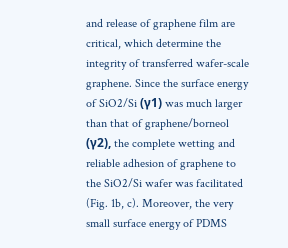and release of graphene film are critical, which determine the integrity of transferred wafer-scale graphene. Since the surface energy of SiO2/Si (γ1) was much larger than that of graphene/borneol (γ2), the complete wetting and reliable adhesion of graphene to the SiO2/Si wafer was facilitated (Fig. 1b, c). Moreover, the very small surface energy of PDMS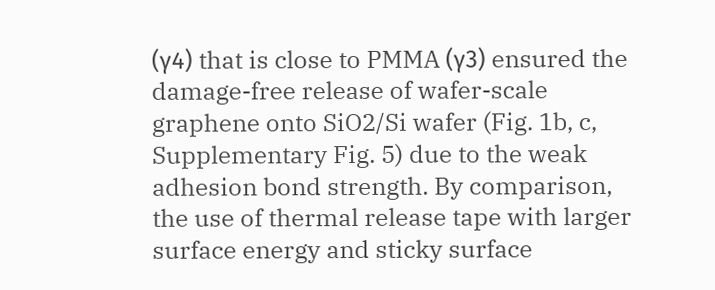(γ4) that is close to PMMA (γ3) ensured the damage-free release of wafer-scale graphene onto SiO2/Si wafer (Fig. 1b, c, Supplementary Fig. 5) due to the weak adhesion bond strength. By comparison, the use of thermal release tape with larger surface energy and sticky surface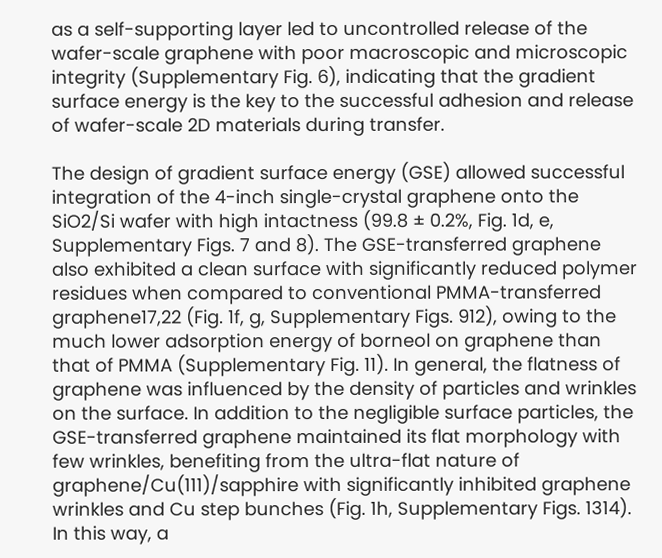as a self-supporting layer led to uncontrolled release of the wafer-scale graphene with poor macroscopic and microscopic integrity (Supplementary Fig. 6), indicating that the gradient surface energy is the key to the successful adhesion and release of wafer-scale 2D materials during transfer.

The design of gradient surface energy (GSE) allowed successful integration of the 4-inch single-crystal graphene onto the SiO2/Si wafer with high intactness (99.8 ± 0.2%, Fig. 1d, e, Supplementary Figs. 7 and 8). The GSE-transferred graphene also exhibited a clean surface with significantly reduced polymer residues when compared to conventional PMMA-transferred graphene17,22 (Fig. 1f, g, Supplementary Figs. 912), owing to the much lower adsorption energy of borneol on graphene than that of PMMA (Supplementary Fig. 11). In general, the flatness of graphene was influenced by the density of particles and wrinkles on the surface. In addition to the negligible surface particles, the GSE-transferred graphene maintained its flat morphology with few wrinkles, benefiting from the ultra-flat nature of graphene/Cu(111)/sapphire with significantly inhibited graphene wrinkles and Cu step bunches (Fig. 1h, Supplementary Figs. 1314). In this way, a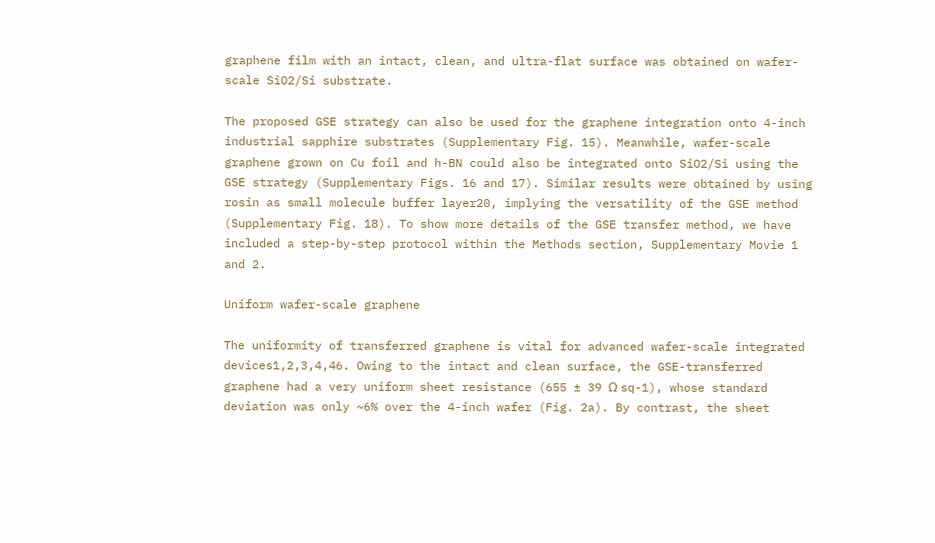graphene film with an intact, clean, and ultra-flat surface was obtained on wafer-scale SiO2/Si substrate.

The proposed GSE strategy can also be used for the graphene integration onto 4-inch industrial sapphire substrates (Supplementary Fig. 15). Meanwhile, wafer-scale graphene grown on Cu foil and h-BN could also be integrated onto SiO2/Si using the GSE strategy (Supplementary Figs. 16 and 17). Similar results were obtained by using rosin as small molecule buffer layer20, implying the versatility of the GSE method (Supplementary Fig. 18). To show more details of the GSE transfer method, we have included a step-by-step protocol within the Methods section, Supplementary Movie 1 and 2.

Uniform wafer-scale graphene

The uniformity of transferred graphene is vital for advanced wafer-scale integrated devices1,2,3,4,46. Owing to the intact and clean surface, the GSE-transferred graphene had a very uniform sheet resistance (655 ± 39 Ω sq-1), whose standard deviation was only ~6% over the 4-inch wafer (Fig. 2a). By contrast, the sheet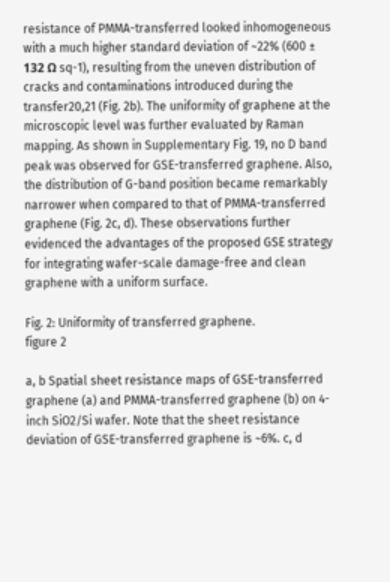resistance of PMMA-transferred looked inhomogeneous with a much higher standard deviation of ~22% (600 ± 132 Ω sq-1), resulting from the uneven distribution of cracks and contaminations introduced during the transfer20,21 (Fig. 2b). The uniformity of graphene at the microscopic level was further evaluated by Raman mapping. As shown in Supplementary Fig. 19, no D band peak was observed for GSE-transferred graphene. Also, the distribution of G-band position became remarkably narrower when compared to that of PMMA-transferred graphene (Fig. 2c, d). These observations further evidenced the advantages of the proposed GSE strategy for integrating wafer-scale damage-free and clean graphene with a uniform surface.

Fig. 2: Uniformity of transferred graphene.
figure 2

a, b Spatial sheet resistance maps of GSE-transferred graphene (a) and PMMA-transferred graphene (b) on 4-inch SiO2/Si wafer. Note that the sheet resistance deviation of GSE-transferred graphene is ~6%. c, d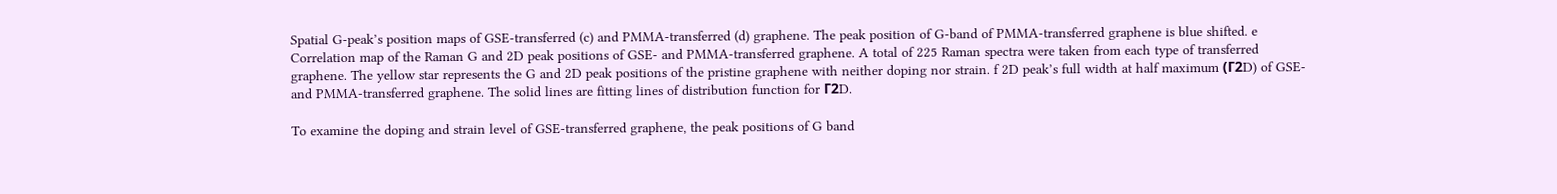Spatial G-peak’s position maps of GSE-transferred (c) and PMMA-transferred (d) graphene. The peak position of G-band of PMMA-transferred graphene is blue shifted. e Correlation map of the Raman G and 2D peak positions of GSE- and PMMA-transferred graphene. A total of 225 Raman spectra were taken from each type of transferred graphene. The yellow star represents the G and 2D peak positions of the pristine graphene with neither doping nor strain. f 2D peak’s full width at half maximum (Γ2D) of GSE- and PMMA-transferred graphene. The solid lines are fitting lines of distribution function for Γ2D.

To examine the doping and strain level of GSE-transferred graphene, the peak positions of G band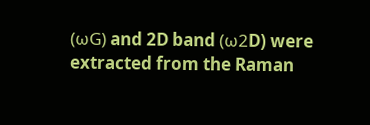(ωG) and 2D band (ω2D) were extracted from the Raman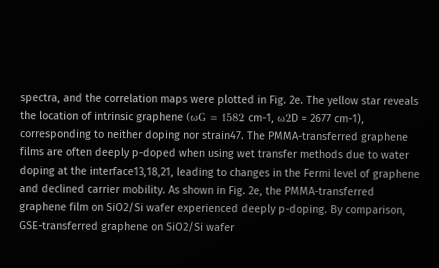spectra, and the correlation maps were plotted in Fig. 2e. The yellow star reveals the location of intrinsic graphene (ωG = 1582 cm-1, ω2D = 2677 cm-1), corresponding to neither doping nor strain47. The PMMA-transferred graphene films are often deeply p-doped when using wet transfer methods due to water doping at the interface13,18,21, leading to changes in the Fermi level of graphene and declined carrier mobility. As shown in Fig. 2e, the PMMA-transferred graphene film on SiO2/Si wafer experienced deeply p-doping. By comparison, GSE-transferred graphene on SiO2/Si wafer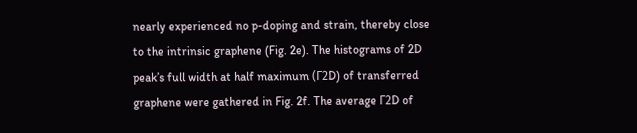nearly experienced no p-doping and strain, thereby close to the intrinsic graphene (Fig. 2e). The histograms of 2D peak’s full width at half maximum (Γ2D) of transferred graphene were gathered in Fig. 2f. The average Γ2D of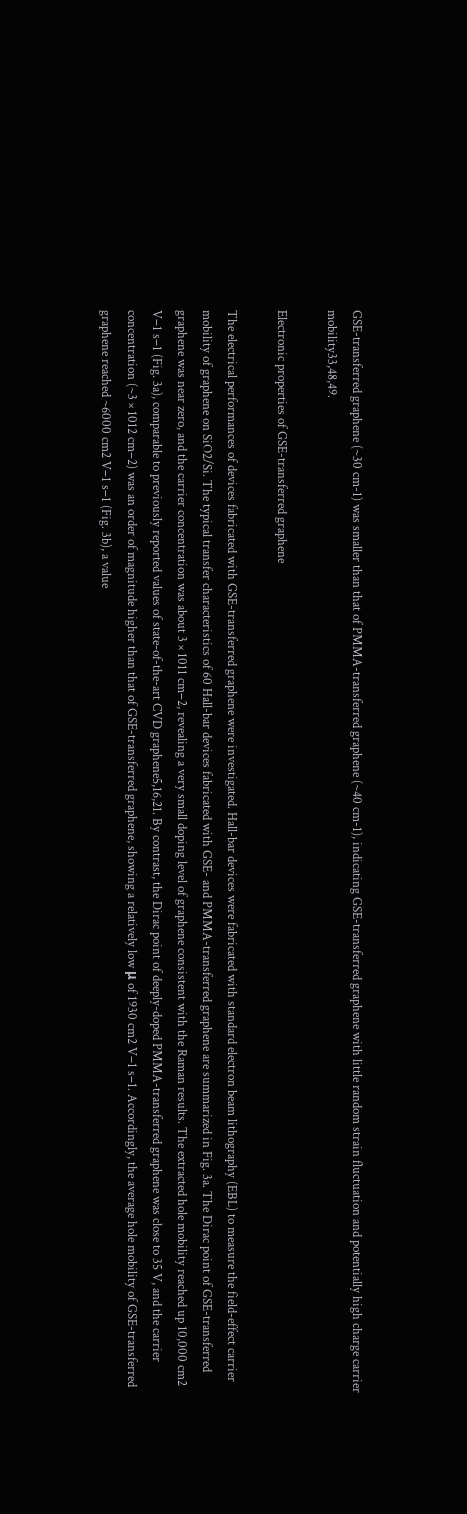GSE-transferred graphene (~30 cm-1) was smaller than that of PMMA-transferred graphene (~40 cm-1), indicating GSE-transferred graphene with little random strain fluctuation and potentially high charge carrier mobility33,48,49.

Electronic properties of GSE-transferred graphene

The electrical performances of devices fabricated with GSE-transferred graphene were investigated. Hall-bar devices were fabricated with standard electron beam lithography (EBL) to measure the field-effect carrier mobility of graphene on SiO2/Si. The typical transfer characteristics of 60 Hall-bar devices fabricated with GSE- and PMMA-transferred graphene are summarized in Fig. 3a. The Dirac point of GSE-transferred graphene was near zero, and the carrier concentration was about 3 × 1011 cm−2, revealing a very small doping level of graphene consistent with the Raman results. The extracted hole mobility reached up 10,000 cm2 V−1 s−1 (Fig. 3a), comparable to previously reported values of state-of-the-art CVD graphene5,16,21. By contrast, the Dirac point of deeply-doped PMMA-transferred graphene was close to 35 V, and the carrier concentration (~3 × 1012 cm−2) was an order of magnitude higher than that of GSE-transferred graphene, showing a relatively low μ of 1930 cm2 V−1 s−1. Accordingly, the average hole mobility of GSE-transferred graphene reached ~6000 cm2 V−1 s−1 (Fig. 3b), a value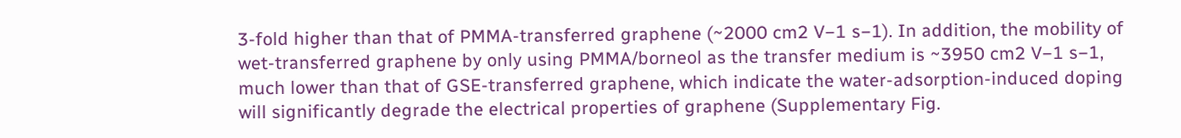3-fold higher than that of PMMA-transferred graphene (~2000 cm2 V−1 s−1). In addition, the mobility of wet-transferred graphene by only using PMMA/borneol as the transfer medium is ~3950 cm2 V−1 s−1, much lower than that of GSE-transferred graphene, which indicate the water-adsorption-induced doping will significantly degrade the electrical properties of graphene (Supplementary Fig.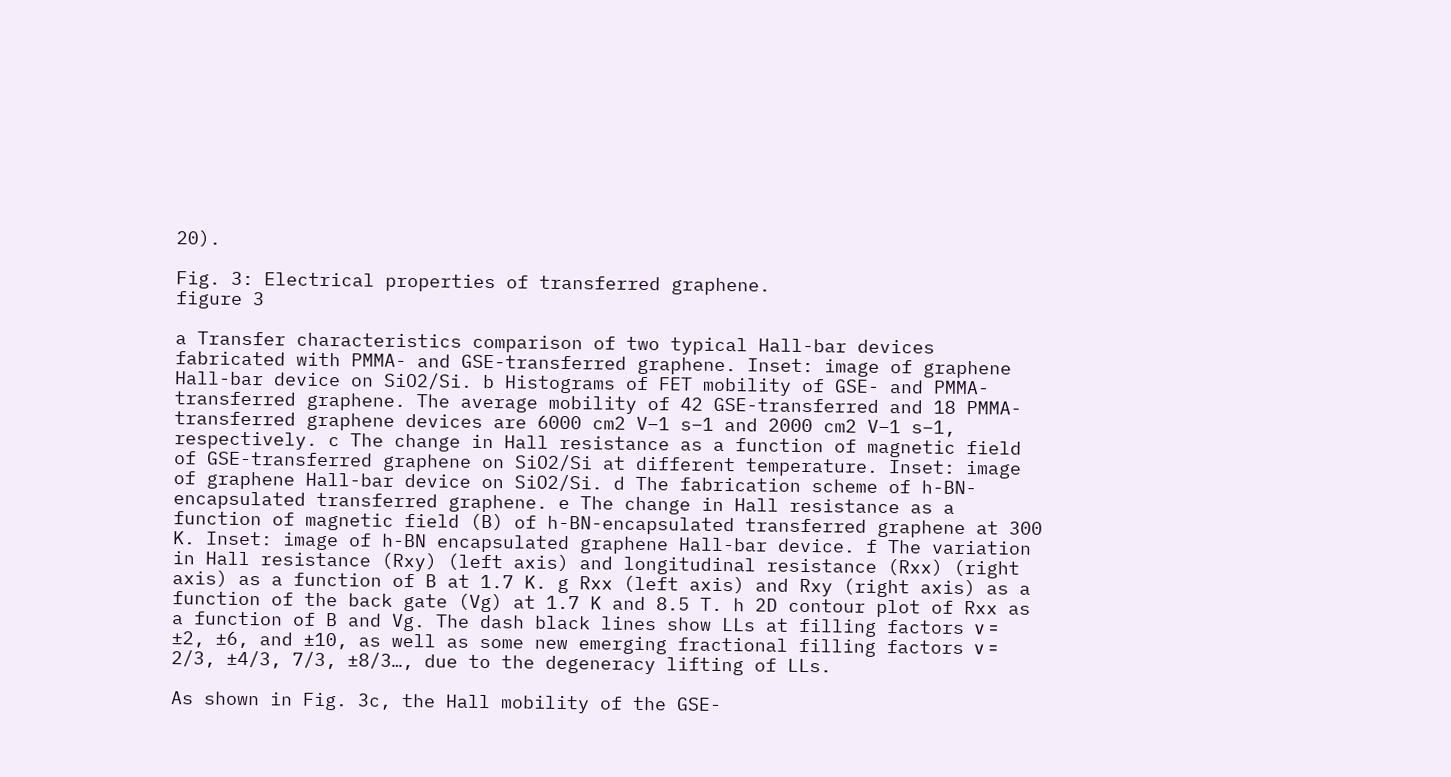20).

Fig. 3: Electrical properties of transferred graphene.
figure 3

a Transfer characteristics comparison of two typical Hall-bar devices fabricated with PMMA- and GSE-transferred graphene. Inset: image of graphene Hall-bar device on SiO2/Si. b Histograms of FET mobility of GSE- and PMMA-transferred graphene. The average mobility of 42 GSE-transferred and 18 PMMA-transferred graphene devices are 6000 cm2 V−1 s−1 and 2000 cm2 V−1 s−1, respectively. c The change in Hall resistance as a function of magnetic field of GSE-transferred graphene on SiO2/Si at different temperature. Inset: image of graphene Hall-bar device on SiO2/Si. d The fabrication scheme of h-BN-encapsulated transferred graphene. e The change in Hall resistance as a function of magnetic field (B) of h-BN-encapsulated transferred graphene at 300 K. Inset: image of h-BN encapsulated graphene Hall-bar device. f The variation in Hall resistance (Rxy) (left axis) and longitudinal resistance (Rxx) (right axis) as a function of B at 1.7 K. g Rxx (left axis) and Rxy (right axis) as a function of the back gate (Vg) at 1.7 K and 8.5 T. h 2D contour plot of Rxx as a function of B and Vg. The dash black lines show LLs at filling factors ν = ±2, ±6, and ±10, as well as some new emerging fractional filling factors ν = 2/3, ±4/3, 7/3, ±8/3…, due to the degeneracy lifting of LLs.

As shown in Fig. 3c, the Hall mobility of the GSE-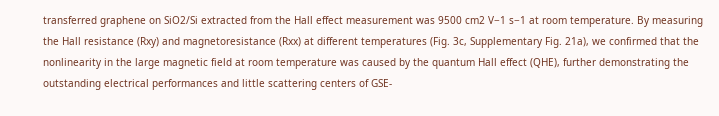transferred graphene on SiO2/Si extracted from the Hall effect measurement was 9500 cm2 V−1 s−1 at room temperature. By measuring the Hall resistance (Rxy) and magnetoresistance (Rxx) at different temperatures (Fig. 3c, Supplementary Fig. 21a), we confirmed that the nonlinearity in the large magnetic field at room temperature was caused by the quantum Hall effect (QHE), further demonstrating the outstanding electrical performances and little scattering centers of GSE-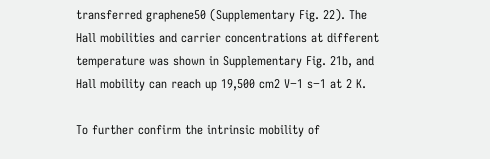transferred graphene50 (Supplementary Fig. 22). The Hall mobilities and carrier concentrations at different temperature was shown in Supplementary Fig. 21b, and Hall mobility can reach up 19,500 cm2 V−1 s−1 at 2 K.

To further confirm the intrinsic mobility of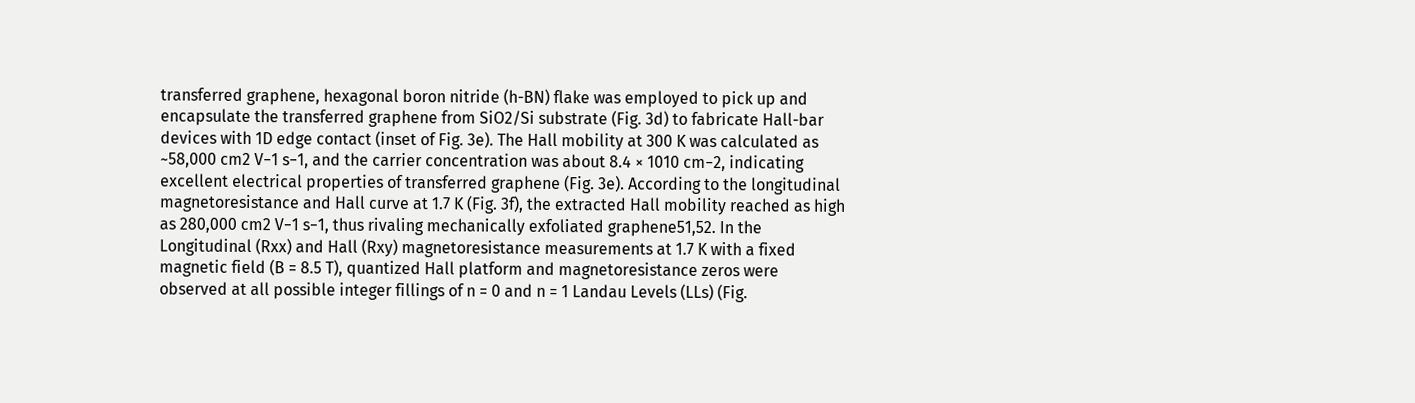transferred graphene, hexagonal boron nitride (h-BN) flake was employed to pick up and encapsulate the transferred graphene from SiO2/Si substrate (Fig. 3d) to fabricate Hall-bar devices with 1D edge contact (inset of Fig. 3e). The Hall mobility at 300 K was calculated as ~58,000 cm2 V−1 s−1, and the carrier concentration was about 8.4 × 1010 cm−2, indicating excellent electrical properties of transferred graphene (Fig. 3e). According to the longitudinal magnetoresistance and Hall curve at 1.7 K (Fig. 3f), the extracted Hall mobility reached as high as 280,000 cm2 V−1 s−1, thus rivaling mechanically exfoliated graphene51,52. In the Longitudinal (Rxx) and Hall (Rxy) magnetoresistance measurements at 1.7 K with a fixed magnetic field (B = 8.5 T), quantized Hall platform and magnetoresistance zeros were observed at all possible integer fillings of n = 0 and n = 1 Landau Levels (LLs) (Fig.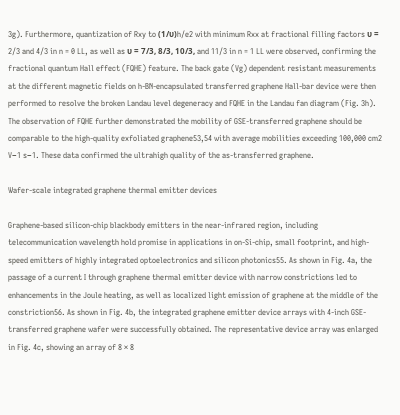3g). Furthermore, quantization of Rxy to (1/υ)h/e2 with minimum Rxx at fractional filling factors υ = 2/3 and 4/3 in n = 0 LL, as well as υ = 7/3, 8/3, 10/3, and 11/3 in n = 1 LL were observed, confirming the fractional quantum Hall effect (FQHE) feature. The back gate (Vg) dependent resistant measurements at the different magnetic fields on h-BN-encapsulated transferred graphene Hall-bar device were then performed to resolve the broken Landau level degeneracy and FQHE in the Landau fan diagram (Fig. 3h). The observation of FQHE further demonstrated the mobility of GSE-transferred graphene should be comparable to the high-quality exfoliated graphene53,54 with average mobilities exceeding 100,000 cm2 V−1 s−1. These data confirmed the ultrahigh quality of the as-transferred graphene.

Wafer-scale integrated graphene thermal emitter devices

Graphene-based silicon-chip blackbody emitters in the near-infrared region, including telecommunication wavelength hold promise in applications in on-Si-chip, small footprint, and high-speed emitters of highly integrated optoelectronics and silicon photonics55. As shown in Fig. 4a, the passage of a current I through graphene thermal emitter device with narrow constrictions led to enhancements in the Joule heating, as well as localized light emission of graphene at the middle of the constriction56. As shown in Fig. 4b, the integrated graphene emitter device arrays with 4-inch GSE-transferred graphene wafer were successfully obtained. The representative device array was enlarged in Fig. 4c, showing an array of 8 × 8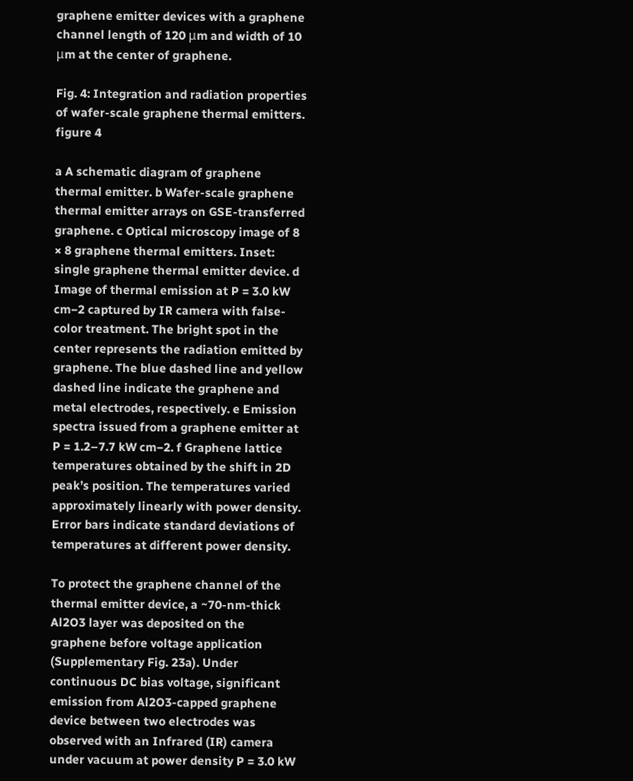graphene emitter devices with a graphene channel length of 120 μm and width of 10 μm at the center of graphene.

Fig. 4: Integration and radiation properties of wafer-scale graphene thermal emitters.
figure 4

a A schematic diagram of graphene thermal emitter. b Wafer-scale graphene thermal emitter arrays on GSE-transferred graphene. c Optical microscopy image of 8 × 8 graphene thermal emitters. Inset: single graphene thermal emitter device. d Image of thermal emission at P = 3.0 kW cm−2 captured by IR camera with false-color treatment. The bright spot in the center represents the radiation emitted by graphene. The blue dashed line and yellow dashed line indicate the graphene and metal electrodes, respectively. e Emission spectra issued from a graphene emitter at P = 1.2–7.7 kW cm−2. f Graphene lattice temperatures obtained by the shift in 2D peak’s position. The temperatures varied approximately linearly with power density. Error bars indicate standard deviations of temperatures at different power density.

To protect the graphene channel of the thermal emitter device, a ~70-nm-thick Al2O3 layer was deposited on the graphene before voltage application (Supplementary Fig. 23a). Under continuous DC bias voltage, significant emission from Al2O3-capped graphene device between two electrodes was observed with an Infrared (IR) camera under vacuum at power density P = 3.0 kW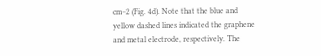cm−2 (Fig. 4d). Note that the blue and yellow dashed lines indicated the graphene and metal electrode, respectively. The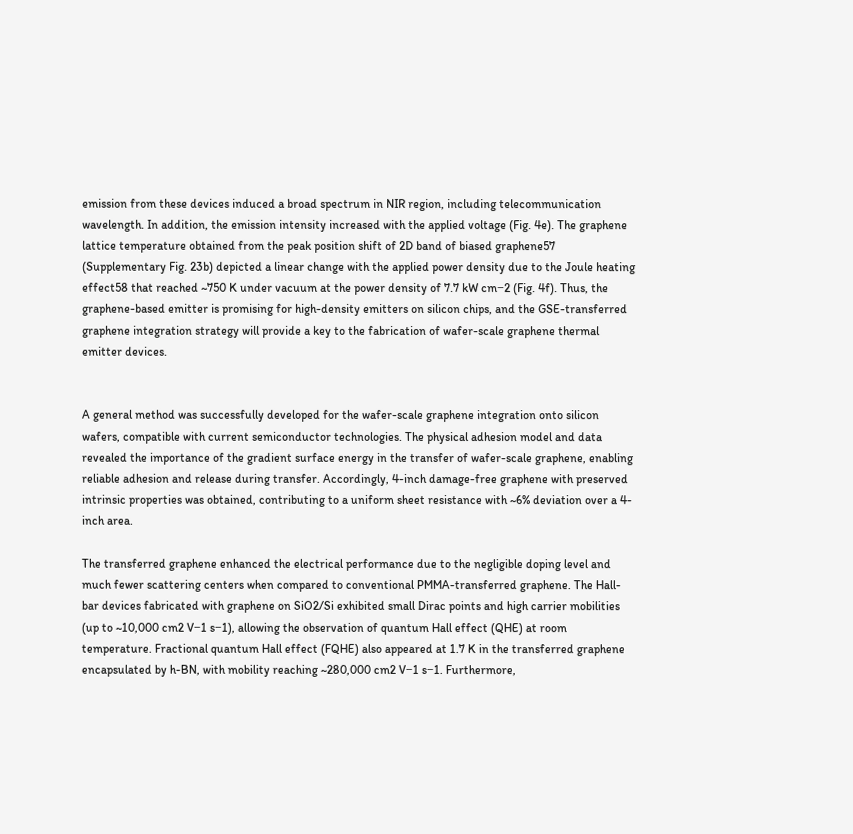emission from these devices induced a broad spectrum in NIR region, including telecommunication wavelength. In addition, the emission intensity increased with the applied voltage (Fig. 4e). The graphene lattice temperature obtained from the peak position shift of 2D band of biased graphene57 (Supplementary Fig. 23b) depicted a linear change with the applied power density due to the Joule heating effect58 that reached ~750 K under vacuum at the power density of 7.7 kW cm−2 (Fig. 4f). Thus, the graphene-based emitter is promising for high-density emitters on silicon chips, and the GSE-transferred graphene integration strategy will provide a key to the fabrication of wafer-scale graphene thermal emitter devices.


A general method was successfully developed for the wafer-scale graphene integration onto silicon wafers, compatible with current semiconductor technologies. The physical adhesion model and data revealed the importance of the gradient surface energy in the transfer of wafer-scale graphene, enabling reliable adhesion and release during transfer. Accordingly, 4-inch damage-free graphene with preserved intrinsic properties was obtained, contributing to a uniform sheet resistance with ~6% deviation over a 4-inch area.

The transferred graphene enhanced the electrical performance due to the negligible doping level and much fewer scattering centers when compared to conventional PMMA-transferred graphene. The Hall-bar devices fabricated with graphene on SiO2/Si exhibited small Dirac points and high carrier mobilities (up to ~10,000 cm2 V−1 s−1), allowing the observation of quantum Hall effect (QHE) at room temperature. Fractional quantum Hall effect (FQHE) also appeared at 1.7 K in the transferred graphene encapsulated by h-BN, with mobility reaching ~280,000 cm2 V−1 s−1. Furthermore,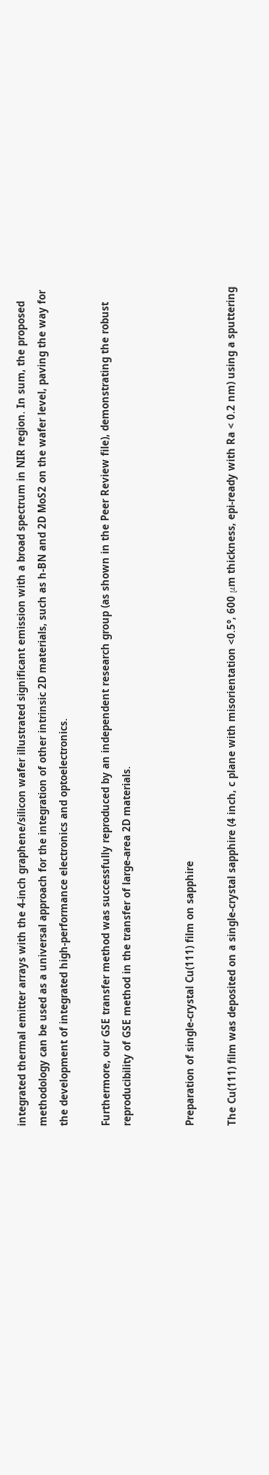integrated thermal emitter arrays with the 4-inch graphene/silicon wafer illustrated significant emission with a broad spectrum in NIR region. In sum, the proposed methodology can be used as a universal approach for the integration of other intrinsic 2D materials, such as h-BN and 2D MoS2 on the wafer level, paving the way for the development of integrated high-performance electronics and optoelectronics.

Furthermore, our GSE transfer method was successfully reproduced by an independent research group (as shown in the Peer Review file), demonstrating the robust reproducibility of GSE method in the transfer of large-area 2D materials.


Preparation of single-crystal Cu(111) film on sapphire

The Cu(111) film was deposited on a single-crystal sapphire (4 inch, c plane with misorientation <0.5°, 600 μm thickness, epi-ready with Ra < 0.2 nm) using a sputtering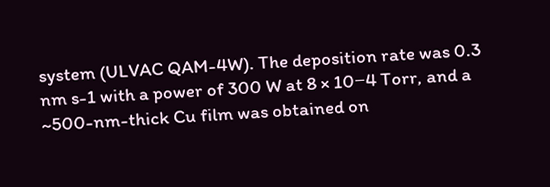system (ULVAC QAM-4W). The deposition rate was 0.3 nm s-1 with a power of 300 W at 8 × 10−4 Torr, and a ~500-nm-thick Cu film was obtained on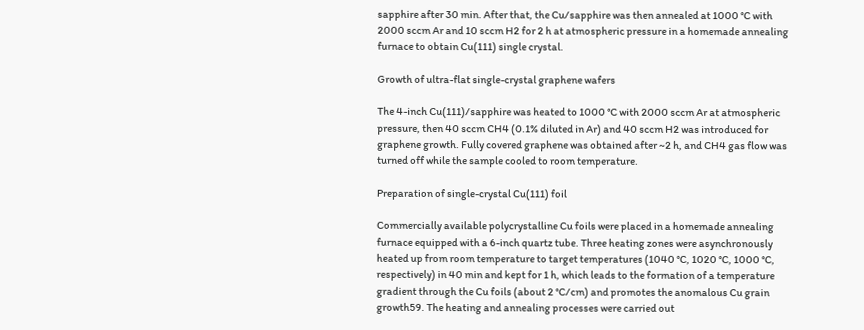sapphire after 30 min. After that, the Cu/sapphire was then annealed at 1000 °C with 2000 sccm Ar and 10 sccm H2 for 2 h at atmospheric pressure in a homemade annealing furnace to obtain Cu(111) single crystal.

Growth of ultra-flat single-crystal graphene wafers

The 4-inch Cu(111)/sapphire was heated to 1000 °C with 2000 sccm Ar at atmospheric pressure, then 40 sccm CH4 (0.1% diluted in Ar) and 40 sccm H2 was introduced for graphene growth. Fully covered graphene was obtained after ~2 h, and CH4 gas flow was turned off while the sample cooled to room temperature.

Preparation of single-crystal Cu(111) foil

Commercially available polycrystalline Cu foils were placed in a homemade annealing furnace equipped with a 6-inch quartz tube. Three heating zones were asynchronously heated up from room temperature to target temperatures (1040 °C, 1020 °C, 1000 °C, respectively) in 40 min and kept for 1 h, which leads to the formation of a temperature gradient through the Cu foils (about 2 °C/cm) and promotes the anomalous Cu grain growth59. The heating and annealing processes were carried out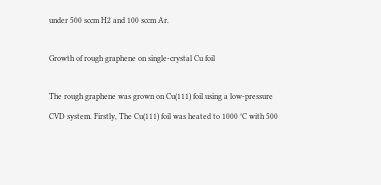under 500 sccm H2 and 100 sccm Ar.

Growth of rough graphene on single-crystal Cu foil

The rough graphene was grown on Cu(111) foil using a low-pressure CVD system. Firstly, The Cu(111) foil was heated to 1000 °C with 500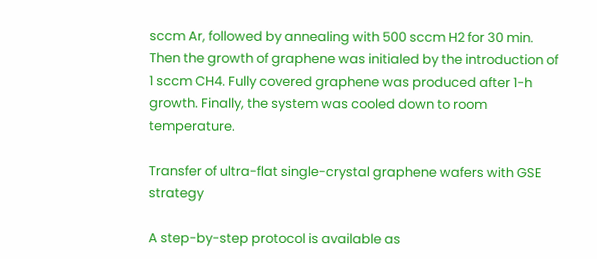sccm Ar, followed by annealing with 500 sccm H2 for 30 min. Then the growth of graphene was initialed by the introduction of 1 sccm CH4. Fully covered graphene was produced after 1-h growth. Finally, the system was cooled down to room temperature.

Transfer of ultra-flat single-crystal graphene wafers with GSE strategy

A step-by-step protocol is available as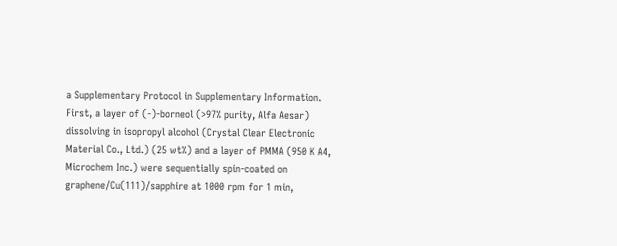a Supplementary Protocol in Supplementary Information. First, a layer of (-)-borneol (>97% purity, Alfa Aesar) dissolving in isopropyl alcohol (Crystal Clear Electronic Material Co., Ltd.) (25 wt%) and a layer of PMMA (950 K A4, Microchem Inc.) were sequentially spin-coated on graphene/Cu(111)/sapphire at 1000 rpm for 1 min,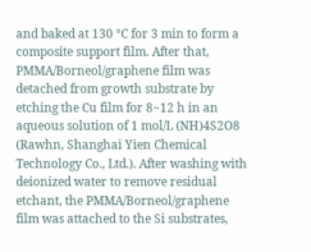and baked at 130 °C for 3 min to form a composite support film. After that, PMMA/Borneol/graphene film was detached from growth substrate by etching the Cu film for 8~12 h in an aqueous solution of 1 mol/L (NH)4S2O8 (Rawhn, Shanghai Yien Chemical Technology Co., Ltd.). After washing with deionized water to remove residual etchant, the PMMA/Borneol/graphene film was attached to the Si substrates,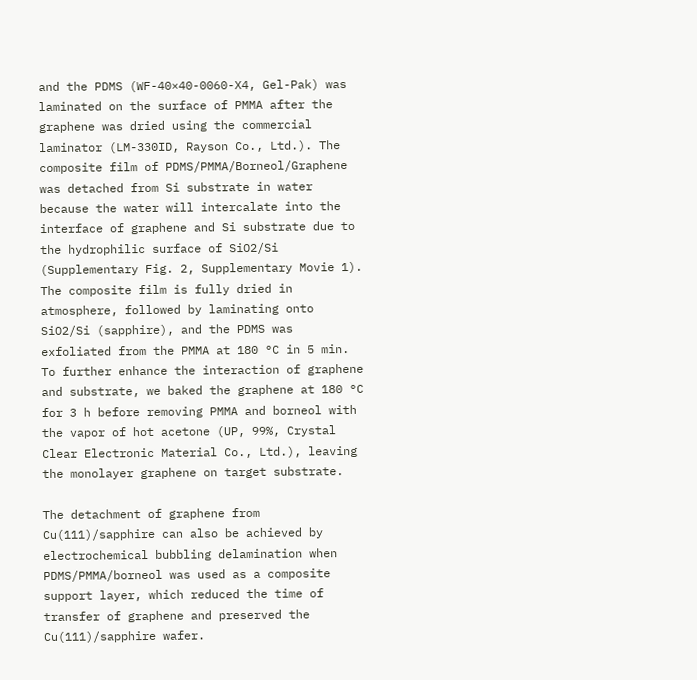and the PDMS (WF-40×40-0060-X4, Gel-Pak) was laminated on the surface of PMMA after the graphene was dried using the commercial laminator (LM-330ID, Rayson Co., Ltd.). The composite film of PDMS/PMMA/Borneol/Graphene was detached from Si substrate in water because the water will intercalate into the interface of graphene and Si substrate due to the hydrophilic surface of SiO2/Si (Supplementary Fig. 2, Supplementary Movie 1). The composite film is fully dried in atmosphere, followed by laminating onto SiO2/Si (sapphire), and the PDMS was exfoliated from the PMMA at 180 °C in 5 min. To further enhance the interaction of graphene and substrate, we baked the graphene at 180 °C for 3 h before removing PMMA and borneol with the vapor of hot acetone (UP, 99%, Crystal Clear Electronic Material Co., Ltd.), leaving the monolayer graphene on target substrate.

The detachment of graphene from Cu(111)/sapphire can also be achieved by electrochemical bubbling delamination when PDMS/PMMA/borneol was used as a composite support layer, which reduced the time of transfer of graphene and preserved the Cu(111)/sapphire wafer.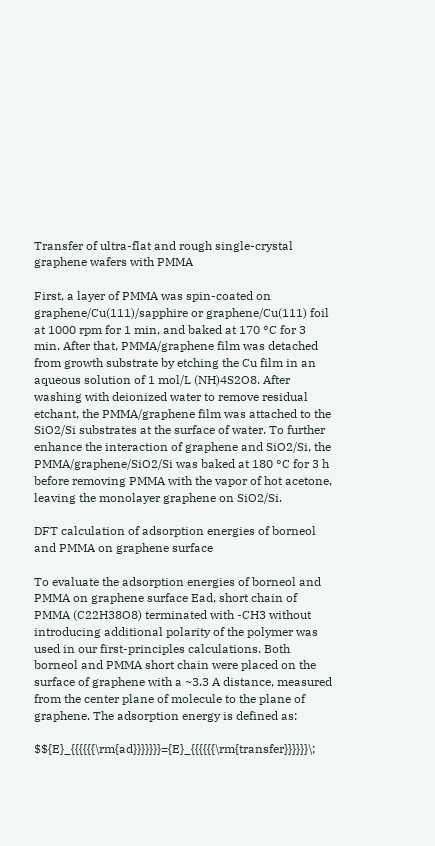Transfer of ultra-flat and rough single-crystal graphene wafers with PMMA

First, a layer of PMMA was spin-coated on graphene/Cu(111)/sapphire or graphene/Cu(111) foil at 1000 rpm for 1 min, and baked at 170 °C for 3 min. After that, PMMA/graphene film was detached from growth substrate by etching the Cu film in an aqueous solution of 1 mol/L (NH)4S2O8. After washing with deionized water to remove residual etchant, the PMMA/graphene film was attached to the SiO2/Si substrates at the surface of water. To further enhance the interaction of graphene and SiO2/Si, the PMMA/graphene/SiO2/Si was baked at 180 °C for 3 h before removing PMMA with the vapor of hot acetone, leaving the monolayer graphene on SiO2/Si.

DFT calculation of adsorption energies of borneol and PMMA on graphene surface

To evaluate the adsorption energies of borneol and PMMA on graphene surface Ead, short chain of PMMA (C22H38O8) terminated with -CH3 without introducing additional polarity of the polymer was used in our first-principles calculations. Both borneol and PMMA short chain were placed on the surface of graphene with a ~3.3 A distance, measured from the center plane of molecule to the plane of graphene. The adsorption energy is defined as:

$${E}_{{{{{{\rm{ad}}}}}}}={E}_{{{{{{\rm{transfer}}}}}}\;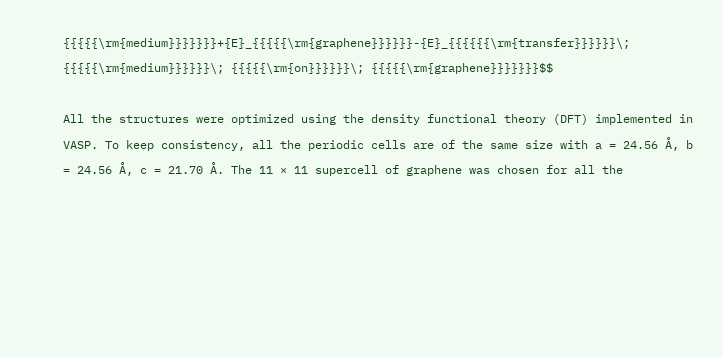{{{{{\rm{medium}}}}}}}+{E}_{{{{{\rm{graphene}}}}}}-{E}_{{{{{{\rm{transfer}}}}}}\; {{{{{\rm{medium}}}}}}\; {{{{{\rm{on}}}}}}\; {{{{{\rm{graphene}}}}}}}$$

All the structures were optimized using the density functional theory (DFT) implemented in VASP. To keep consistency, all the periodic cells are of the same size with a = 24.56 Å, b = 24.56 Å, c = 21.70 Å. The 11 × 11 supercell of graphene was chosen for all the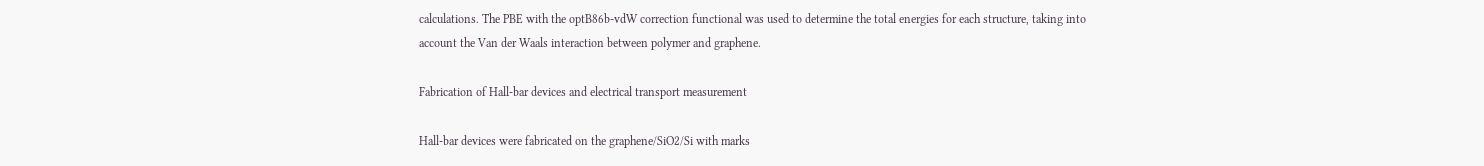calculations. The PBE with the optB86b-vdW correction functional was used to determine the total energies for each structure, taking into account the Van der Waals interaction between polymer and graphene.

Fabrication of Hall-bar devices and electrical transport measurement

Hall-bar devices were fabricated on the graphene/SiO2/Si with marks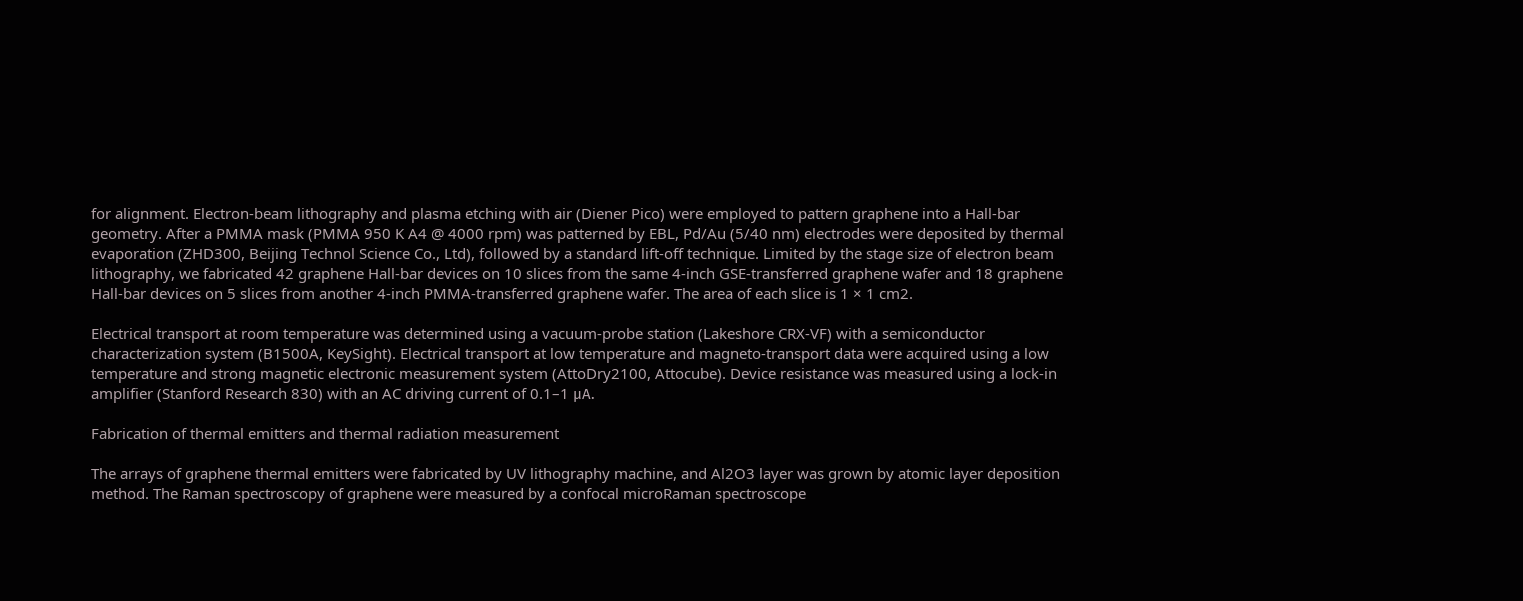for alignment. Electron-beam lithography and plasma etching with air (Diener Pico) were employed to pattern graphene into a Hall-bar geometry. After a PMMA mask (PMMA 950 K A4 @ 4000 rpm) was patterned by EBL, Pd/Au (5/40 nm) electrodes were deposited by thermal evaporation (ZHD300, Beijing Technol Science Co., Ltd), followed by a standard lift-off technique. Limited by the stage size of electron beam lithography, we fabricated 42 graphene Hall-bar devices on 10 slices from the same 4-inch GSE-transferred graphene wafer and 18 graphene Hall-bar devices on 5 slices from another 4-inch PMMA-transferred graphene wafer. The area of each slice is 1 × 1 cm2.

Electrical transport at room temperature was determined using a vacuum-probe station (Lakeshore CRX-VF) with a semiconductor characterization system (B1500A, KeySight). Electrical transport at low temperature and magneto-transport data were acquired using a low temperature and strong magnetic electronic measurement system (AttoDry2100, Attocube). Device resistance was measured using a lock-in amplifier (Stanford Research 830) with an AC driving current of 0.1–1 μA.

Fabrication of thermal emitters and thermal radiation measurement

The arrays of graphene thermal emitters were fabricated by UV lithography machine, and Al2O3 layer was grown by atomic layer deposition method. The Raman spectroscopy of graphene were measured by a confocal microRaman spectroscope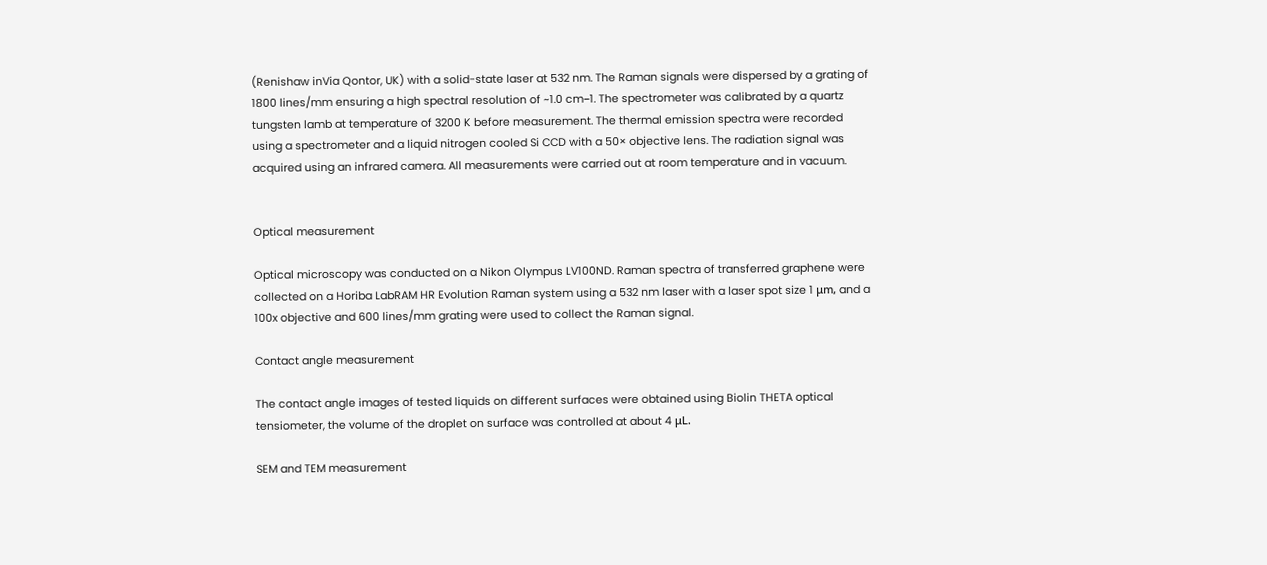(Renishaw inVia Qontor, UK) with a solid-state laser at 532 nm. The Raman signals were dispersed by a grating of 1800 lines/mm ensuring a high spectral resolution of ~1.0 cm−1. The spectrometer was calibrated by a quartz tungsten lamb at temperature of 3200 K before measurement. The thermal emission spectra were recorded using a spectrometer and a liquid nitrogen cooled Si CCD with a 50× objective lens. The radiation signal was acquired using an infrared camera. All measurements were carried out at room temperature and in vacuum.


Optical measurement

Optical microscopy was conducted on a Nikon Olympus LV100ND. Raman spectra of transferred graphene were collected on a Horiba LabRAM HR Evolution Raman system using a 532 nm laser with a laser spot size 1 μm, and a 100x objective and 600 lines/mm grating were used to collect the Raman signal.

Contact angle measurement

The contact angle images of tested liquids on different surfaces were obtained using Biolin THETA optical tensiometer, the volume of the droplet on surface was controlled at about 4 μL.

SEM and TEM measurement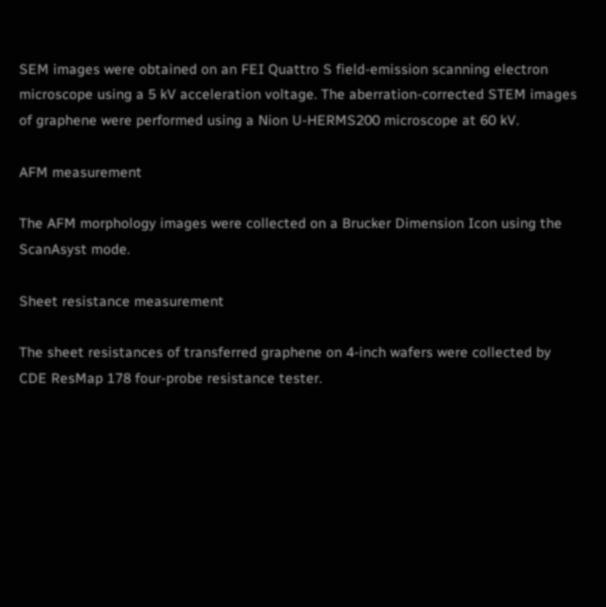SEM images were obtained on an FEI Quattro S field-emission scanning electron microscope using a 5 kV acceleration voltage. The aberration-corrected STEM images of graphene were performed using a Nion U-HERMS200 microscope at 60 kV.

AFM measurement

The AFM morphology images were collected on a Brucker Dimension Icon using the ScanAsyst mode.

Sheet resistance measurement

The sheet resistances of transferred graphene on 4-inch wafers were collected by CDE ResMap 178 four-probe resistance tester.